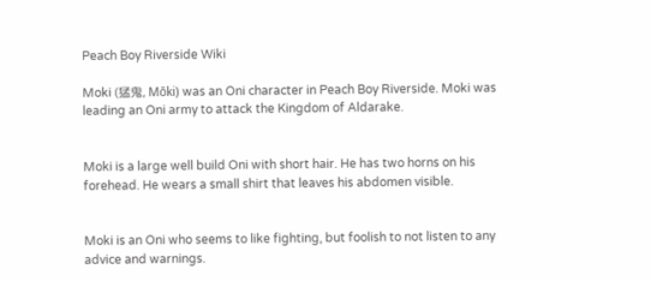Peach Boy Riverside Wiki

Moki (猛鬼, Mōki) was an Oni character in Peach Boy Riverside. Moki was leading an Oni army to attack the Kingdom of Aldarake.


Moki is a large well build Oni with short hair. He has two horns on his forehead. He wears a small shirt that leaves his abdomen visible.


Moki is an Oni who seems to like fighting, but foolish to not listen to any advice and warnings.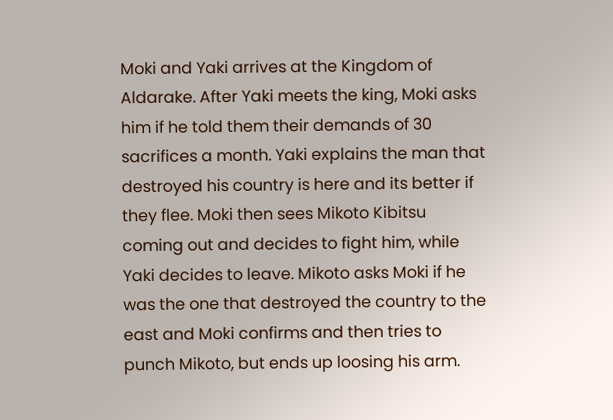Moki and Yaki arrives at the Kingdom of Aldarake. After Yaki meets the king, Moki asks him if he told them their demands of 30 sacrifices a month. Yaki explains the man that destroyed his country is here and its better if they flee. Moki then sees Mikoto Kibitsu coming out and decides to fight him, while Yaki decides to leave. Mikoto asks Moki if he was the one that destroyed the country to the east and Moki confirms and then tries to punch Mikoto, but ends up loosing his arm.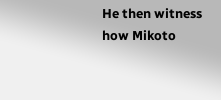He then witness how Mikoto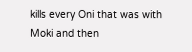kills every Oni that was with Moki and then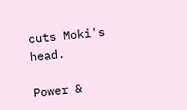cuts Moki's head.

Power &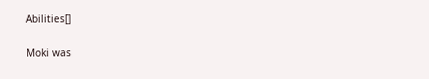Abilities[]

Moki was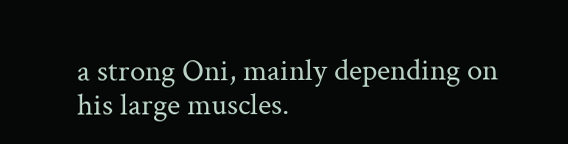a strong Oni, mainly depending on his large muscles.